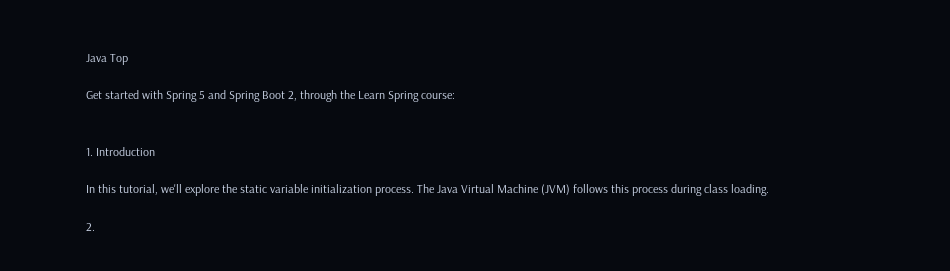Java Top

Get started with Spring 5 and Spring Boot 2, through the Learn Spring course:


1. Introduction

In this tutorial, we'll explore the static variable initialization process. The Java Virtual Machine (JVM) follows this process during class loading.

2.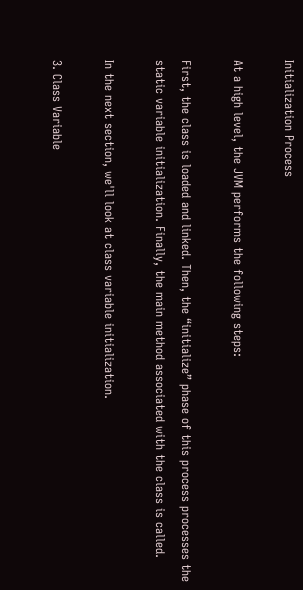Initialization Process

At a high level, the JVM performs the following steps:

First, the class is loaded and linked. Then, the “initialize” phase of this process processes the static variable initialization. Finally, the main method associated with the class is called.

In the next section, we'll look at class variable initialization.

3. Class Variable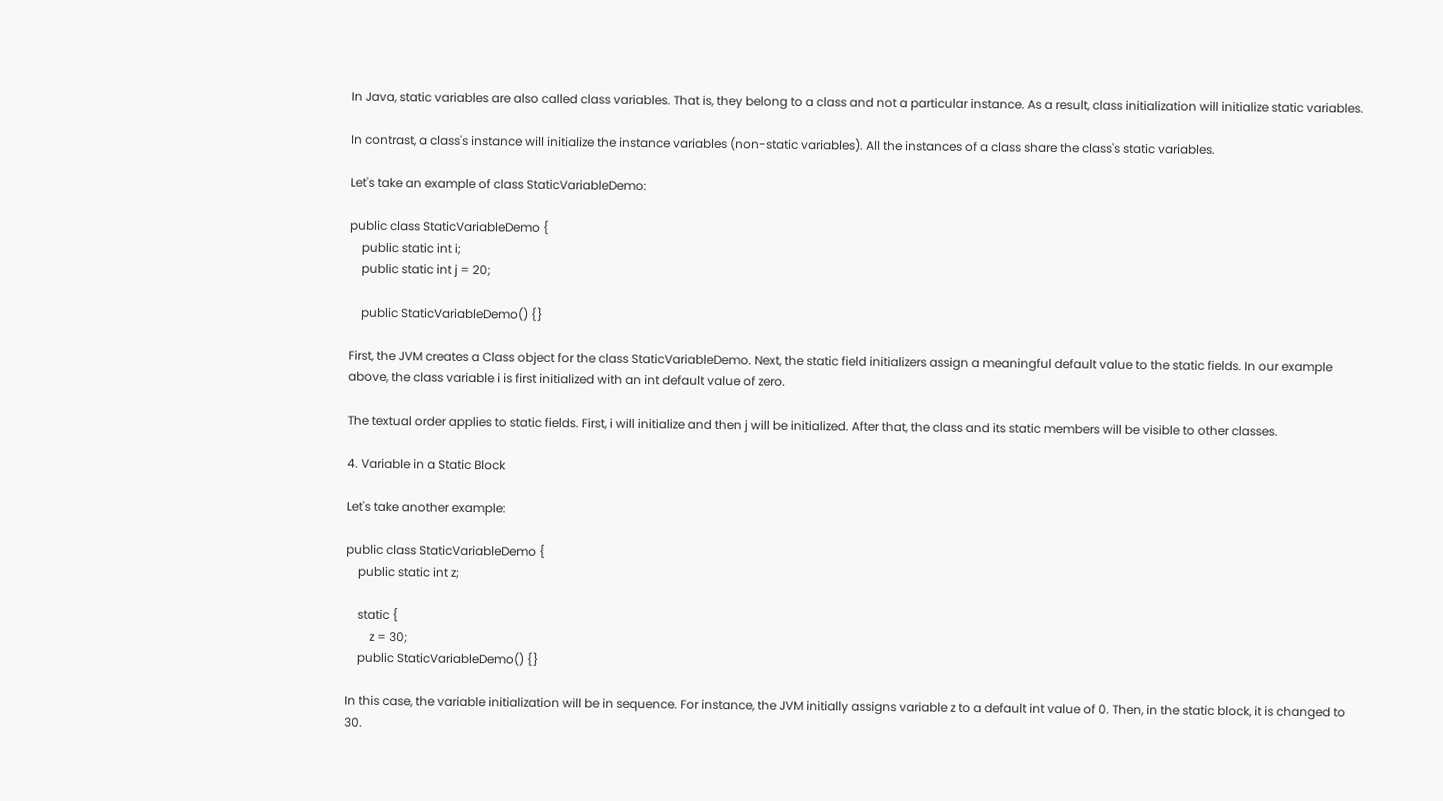In Java, static variables are also called class variables. That is, they belong to a class and not a particular instance. As a result, class initialization will initialize static variables.

In contrast, a class's instance will initialize the instance variables (non-static variables). All the instances of a class share the class's static variables.

Let's take an example of class StaticVariableDemo:

public class StaticVariableDemo {
    public static int i;
    public static int j = 20;

    public StaticVariableDemo() {}

First, the JVM creates a Class object for the class StaticVariableDemo. Next, the static field initializers assign a meaningful default value to the static fields. In our example above, the class variable i is first initialized with an int default value of zero.

The textual order applies to static fields. First, i will initialize and then j will be initialized. After that, the class and its static members will be visible to other classes.

4. Variable in a Static Block

Let's take another example:

public class StaticVariableDemo {
    public static int z;

    static {
        z = 30;
    public StaticVariableDemo() {}

In this case, the variable initialization will be in sequence. For instance, the JVM initially assigns variable z to a default int value of 0. Then, in the static block, it is changed to 30.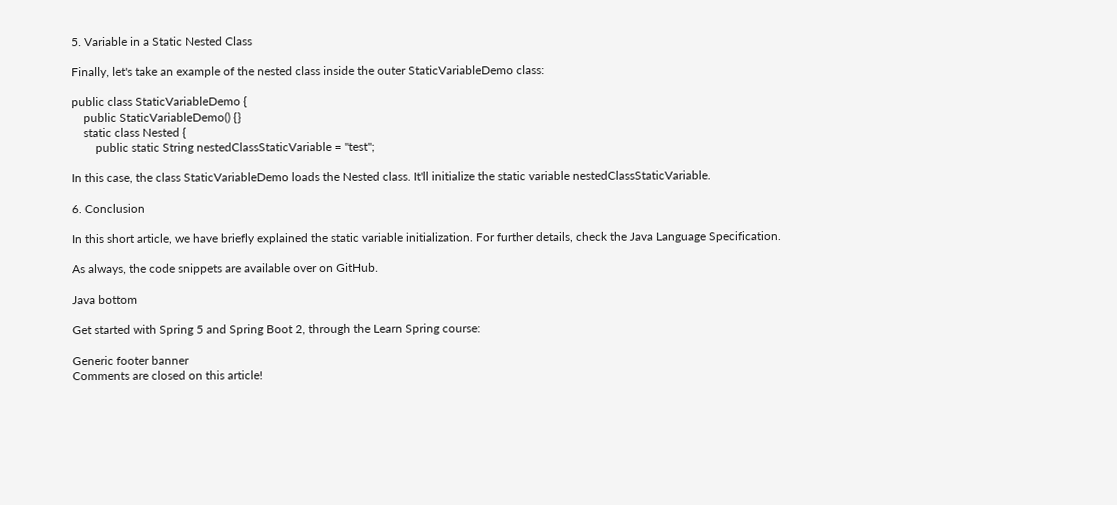5. Variable in a Static Nested Class

Finally, let's take an example of the nested class inside the outer StaticVariableDemo class:

public class StaticVariableDemo {
    public StaticVariableDemo() {}
    static class Nested {
        public static String nestedClassStaticVariable = "test";

In this case, the class StaticVariableDemo loads the Nested class. It'll initialize the static variable nestedClassStaticVariable.

6. Conclusion

In this short article, we have briefly explained the static variable initialization. For further details, check the Java Language Specification.

As always, the code snippets are available over on GitHub.

Java bottom

Get started with Spring 5 and Spring Boot 2, through the Learn Spring course:

Generic footer banner
Comments are closed on this article!